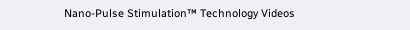Nano-Pulse Stimulation™ Technology Videos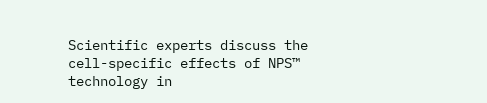Scientific experts discuss the cell-specific effects of NPS™ technology in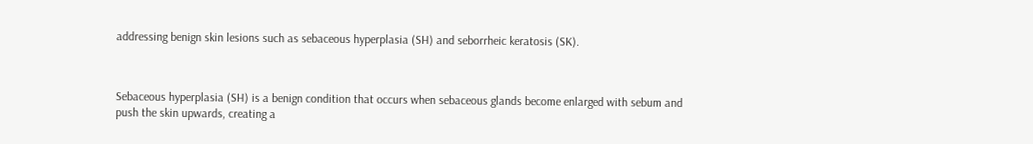addressing benign skin lesions such as sebaceous hyperplasia (SH) and seborrheic keratosis (SK).



Sebaceous hyperplasia (SH) is a benign condition that occurs when sebaceous glands become enlarged with sebum and push the skin upwards, creating a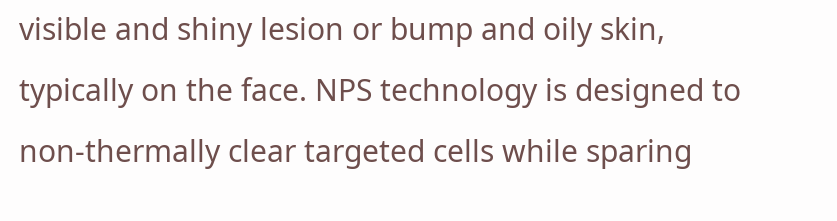visible and shiny lesion or bump and oily skin, typically on the face. NPS technology is designed to non-thermally clear targeted cells while sparing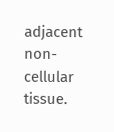adjacent non-cellular tissue.